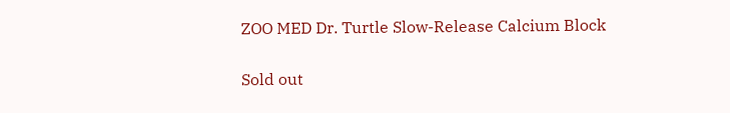ZOO MED Dr. Turtle Slow-Release Calcium Block

Sold out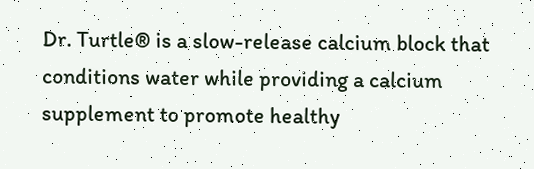Dr. Turtle® is a slow-release calcium block that conditions water while providing a calcium supplement to promote healthy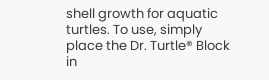shell growth for aquatic turtles. To use, simply place the Dr. Turtle® Block in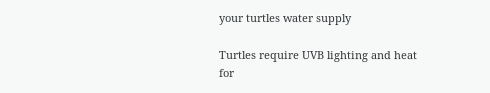your turtles water supply

Turtles require UVB lighting and heat for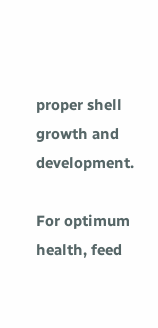proper shell growth and development.

For optimum health, feed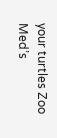your turtles Zoo Med’s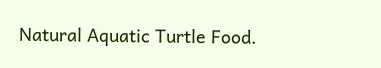Natural Aquatic Turtle Food.